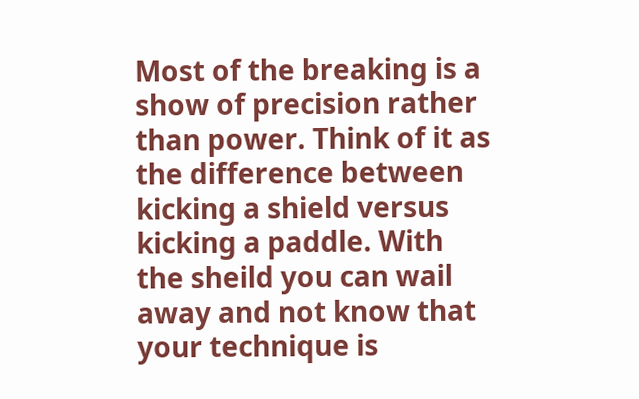Most of the breaking is a show of precision rather than power. Think of it as the difference between kicking a shield versus kicking a paddle. With the sheild you can wail away and not know that your technique is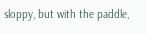sloppy, but with the paddle,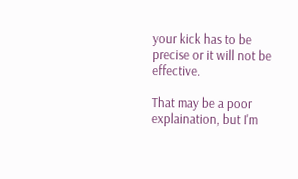your kick has to be precise or it will not be effective.

That may be a poor explaination, but I'm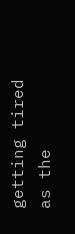getting tired as the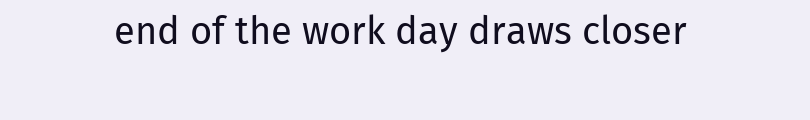end of the work day draws closer